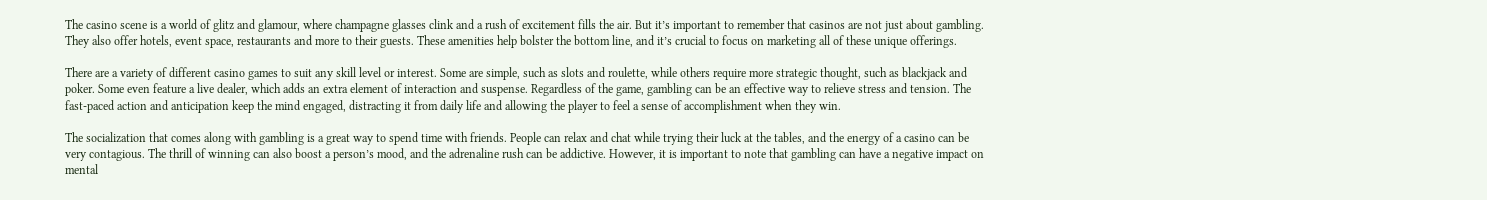The casino scene is a world of glitz and glamour, where champagne glasses clink and a rush of excitement fills the air. But it’s important to remember that casinos are not just about gambling. They also offer hotels, event space, restaurants and more to their guests. These amenities help bolster the bottom line, and it’s crucial to focus on marketing all of these unique offerings.

There are a variety of different casino games to suit any skill level or interest. Some are simple, such as slots and roulette, while others require more strategic thought, such as blackjack and poker. Some even feature a live dealer, which adds an extra element of interaction and suspense. Regardless of the game, gambling can be an effective way to relieve stress and tension. The fast-paced action and anticipation keep the mind engaged, distracting it from daily life and allowing the player to feel a sense of accomplishment when they win.

The socialization that comes along with gambling is a great way to spend time with friends. People can relax and chat while trying their luck at the tables, and the energy of a casino can be very contagious. The thrill of winning can also boost a person’s mood, and the adrenaline rush can be addictive. However, it is important to note that gambling can have a negative impact on mental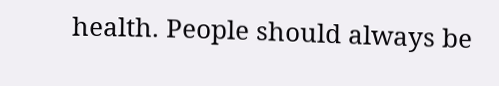health. People should always be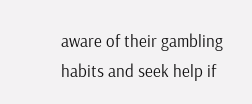aware of their gambling habits and seek help if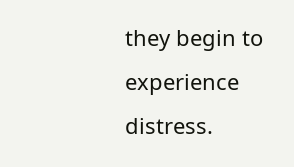they begin to experience distress.